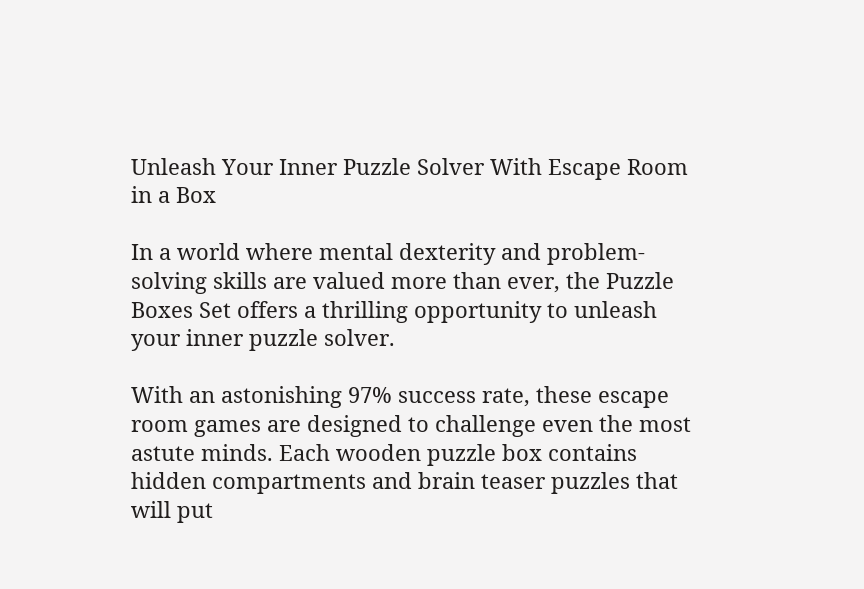Unleash Your Inner Puzzle Solver With Escape Room in a Box

In a world where mental dexterity and problem-solving skills are valued more than ever, the Puzzle Boxes Set offers a thrilling opportunity to unleash your inner puzzle solver.

With an astonishing 97% success rate, these escape room games are designed to challenge even the most astute minds. Each wooden puzzle box contains hidden compartments and brain teaser puzzles that will put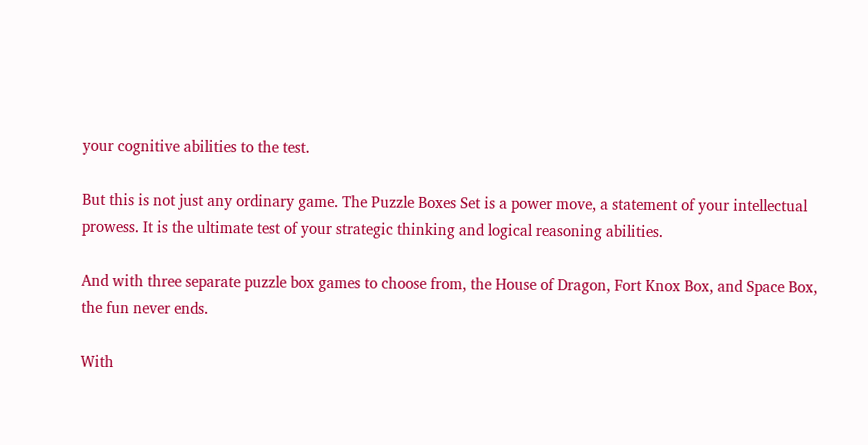your cognitive abilities to the test.

But this is not just any ordinary game. The Puzzle Boxes Set is a power move, a statement of your intellectual prowess. It is the ultimate test of your strategic thinking and logical reasoning abilities.

And with three separate puzzle box games to choose from, the House of Dragon, Fort Knox Box, and Space Box, the fun never ends.

With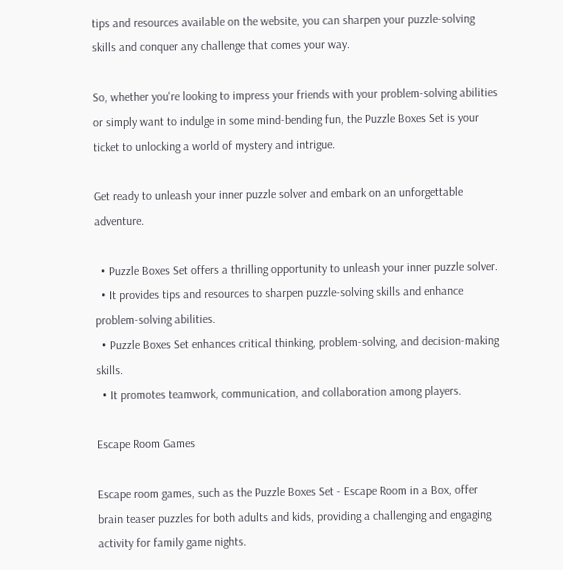tips and resources available on the website, you can sharpen your puzzle-solving skills and conquer any challenge that comes your way.

So, whether you're looking to impress your friends with your problem-solving abilities or simply want to indulge in some mind-bending fun, the Puzzle Boxes Set is your ticket to unlocking a world of mystery and intrigue.

Get ready to unleash your inner puzzle solver and embark on an unforgettable adventure.

  • Puzzle Boxes Set offers a thrilling opportunity to unleash your inner puzzle solver.
  • It provides tips and resources to sharpen puzzle-solving skills and enhance problem-solving abilities.
  • Puzzle Boxes Set enhances critical thinking, problem-solving, and decision-making skills.
  • It promotes teamwork, communication, and collaboration among players.

Escape Room Games

Escape room games, such as the Puzzle Boxes Set - Escape Room in a Box, offer brain teaser puzzles for both adults and kids, providing a challenging and engaging activity for family game nights.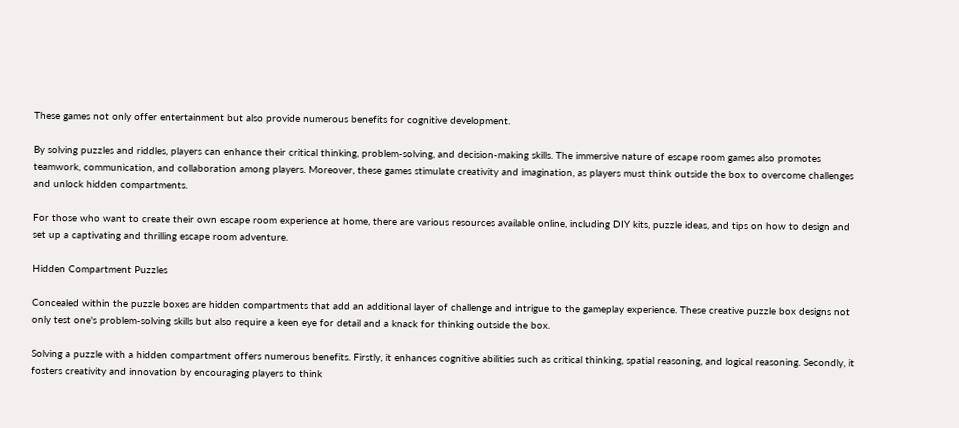These games not only offer entertainment but also provide numerous benefits for cognitive development.

By solving puzzles and riddles, players can enhance their critical thinking, problem-solving, and decision-making skills. The immersive nature of escape room games also promotes teamwork, communication, and collaboration among players. Moreover, these games stimulate creativity and imagination, as players must think outside the box to overcome challenges and unlock hidden compartments.

For those who want to create their own escape room experience at home, there are various resources available online, including DIY kits, puzzle ideas, and tips on how to design and set up a captivating and thrilling escape room adventure.

Hidden Compartment Puzzles

Concealed within the puzzle boxes are hidden compartments that add an additional layer of challenge and intrigue to the gameplay experience. These creative puzzle box designs not only test one's problem-solving skills but also require a keen eye for detail and a knack for thinking outside the box.

Solving a puzzle with a hidden compartment offers numerous benefits. Firstly, it enhances cognitive abilities such as critical thinking, spatial reasoning, and logical reasoning. Secondly, it fosters creativity and innovation by encouraging players to think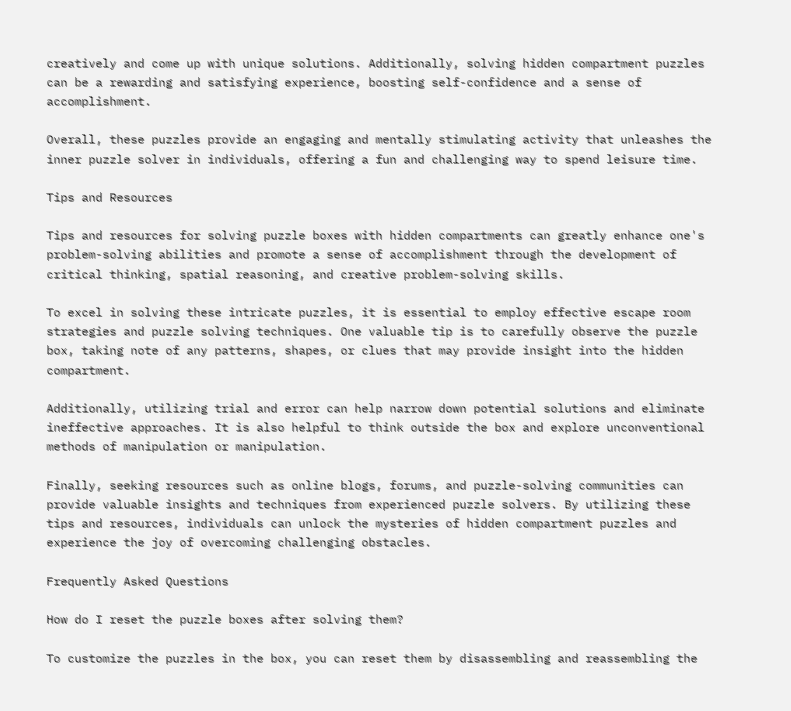creatively and come up with unique solutions. Additionally, solving hidden compartment puzzles can be a rewarding and satisfying experience, boosting self-confidence and a sense of accomplishment.

Overall, these puzzles provide an engaging and mentally stimulating activity that unleashes the inner puzzle solver in individuals, offering a fun and challenging way to spend leisure time.

Tips and Resources

Tips and resources for solving puzzle boxes with hidden compartments can greatly enhance one's problem-solving abilities and promote a sense of accomplishment through the development of critical thinking, spatial reasoning, and creative problem-solving skills.

To excel in solving these intricate puzzles, it is essential to employ effective escape room strategies and puzzle solving techniques. One valuable tip is to carefully observe the puzzle box, taking note of any patterns, shapes, or clues that may provide insight into the hidden compartment.

Additionally, utilizing trial and error can help narrow down potential solutions and eliminate ineffective approaches. It is also helpful to think outside the box and explore unconventional methods of manipulation or manipulation.

Finally, seeking resources such as online blogs, forums, and puzzle-solving communities can provide valuable insights and techniques from experienced puzzle solvers. By utilizing these tips and resources, individuals can unlock the mysteries of hidden compartment puzzles and experience the joy of overcoming challenging obstacles.

Frequently Asked Questions

How do I reset the puzzle boxes after solving them?

To customize the puzzles in the box, you can reset them by disassembling and reassembling the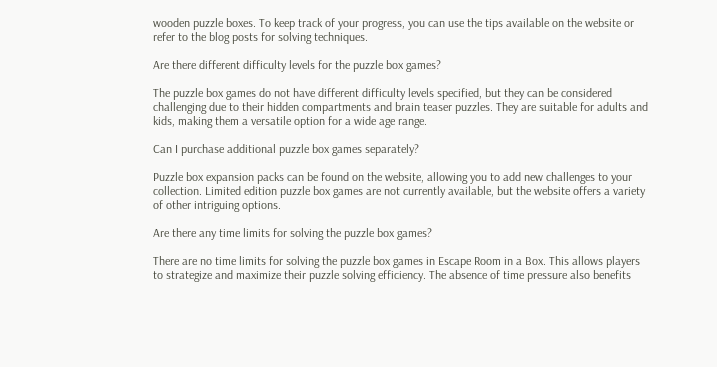wooden puzzle boxes. To keep track of your progress, you can use the tips available on the website or refer to the blog posts for solving techniques.

Are there different difficulty levels for the puzzle box games?

The puzzle box games do not have different difficulty levels specified, but they can be considered challenging due to their hidden compartments and brain teaser puzzles. They are suitable for adults and kids, making them a versatile option for a wide age range.

Can I purchase additional puzzle box games separately?

Puzzle box expansion packs can be found on the website, allowing you to add new challenges to your collection. Limited edition puzzle box games are not currently available, but the website offers a variety of other intriguing options.

Are there any time limits for solving the puzzle box games?

There are no time limits for solving the puzzle box games in Escape Room in a Box. This allows players to strategize and maximize their puzzle solving efficiency. The absence of time pressure also benefits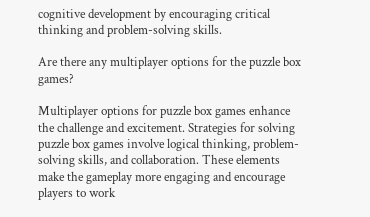cognitive development by encouraging critical thinking and problem-solving skills.

Are there any multiplayer options for the puzzle box games?

Multiplayer options for puzzle box games enhance the challenge and excitement. Strategies for solving puzzle box games involve logical thinking, problem-solving skills, and collaboration. These elements make the gameplay more engaging and encourage players to work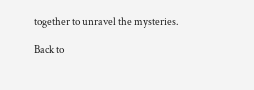together to unravel the mysteries.

Back to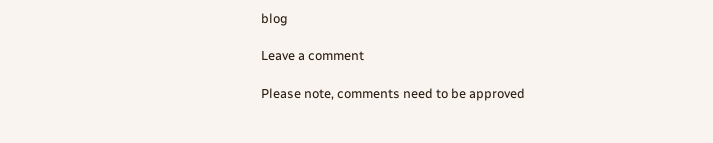blog

Leave a comment

Please note, comments need to be approved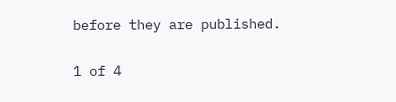before they are published.


1 of 4